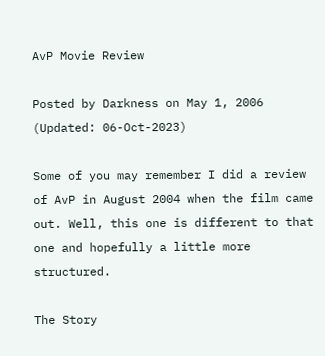AvP Movie Review

Posted by Darkness on May 1, 2006 (Updated: 06-Oct-2023)

Some of you may remember I did a review of AvP in August 2004 when the film came out. Well, this one is different to that one and hopefully a little more structured.

The Story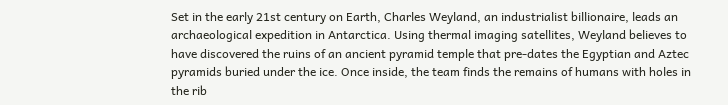Set in the early 21st century on Earth, Charles Weyland, an industrialist billionaire, leads an archaeological expedition in Antarctica. Using thermal imaging satellites, Weyland believes to have discovered the ruins of an ancient pyramid temple that pre-dates the Egyptian and Aztec pyramids buried under the ice. Once inside, the team finds the remains of humans with holes in the rib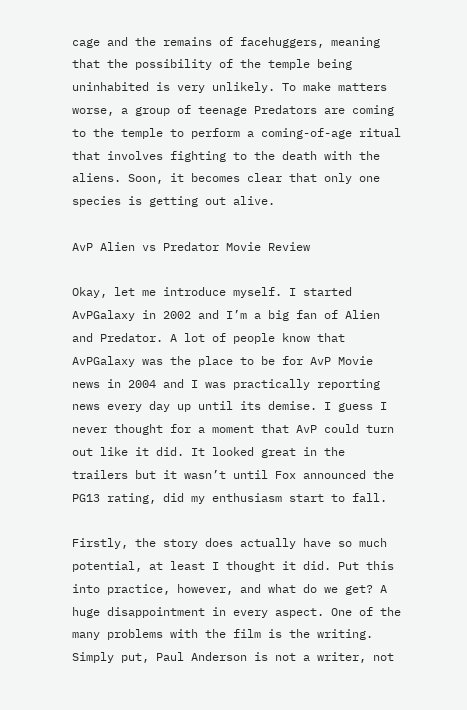cage and the remains of facehuggers, meaning that the possibility of the temple being uninhabited is very unlikely. To make matters worse, a group of teenage Predators are coming to the temple to perform a coming-of-age ritual that involves fighting to the death with the aliens. Soon, it becomes clear that only one species is getting out alive.

AvP Alien vs Predator Movie Review

Okay, let me introduce myself. I started AvPGalaxy in 2002 and I’m a big fan of Alien and Predator. A lot of people know that AvPGalaxy was the place to be for AvP Movie news in 2004 and I was practically reporting news every day up until its demise. I guess I never thought for a moment that AvP could turn out like it did. It looked great in the trailers but it wasn’t until Fox announced the PG13 rating, did my enthusiasm start to fall.

Firstly, the story does actually have so much potential, at least I thought it did. Put this into practice, however, and what do we get? A huge disappointment in every aspect. One of the many problems with the film is the writing. Simply put, Paul Anderson is not a writer, not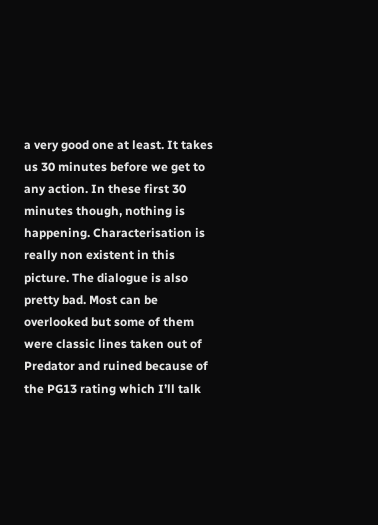a very good one at least. It takes us 30 minutes before we get to any action. In these first 30 minutes though, nothing is happening. Characterisation is really non existent in this picture. The dialogue is also pretty bad. Most can be overlooked but some of them were classic lines taken out of Predator and ruined because of the PG13 rating which I’ll talk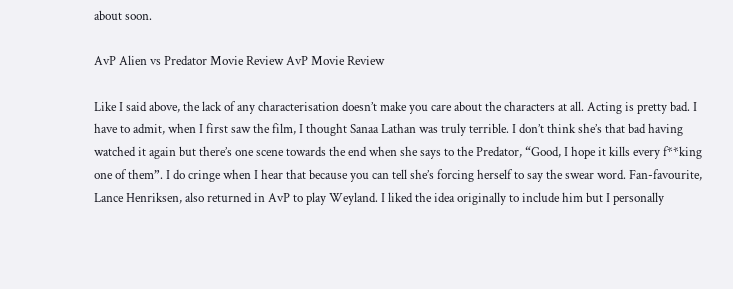about soon.

AvP Alien vs Predator Movie Review AvP Movie Review

Like I said above, the lack of any characterisation doesn’t make you care about the characters at all. Acting is pretty bad. I have to admit, when I first saw the film, I thought Sanaa Lathan was truly terrible. I don’t think she’s that bad having watched it again but there’s one scene towards the end when she says to the Predator, “Good, I hope it kills every f**king one of them”. I do cringe when I hear that because you can tell she’s forcing herself to say the swear word. Fan-favourite, Lance Henriksen, also returned in AvP to play Weyland. I liked the idea originally to include him but I personally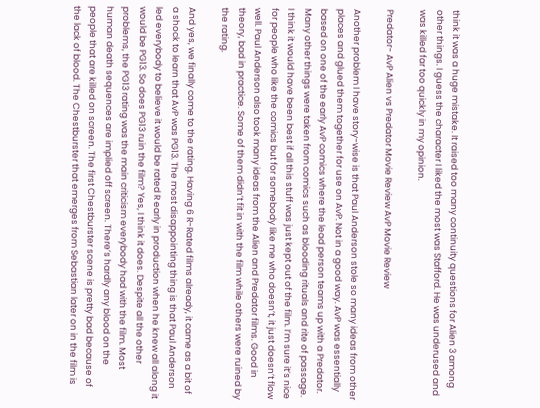think it was a huge mistake. It raised too many continuity questions for Alien 3 among other things. I guess the character I liked the most was Stafford. He was underused and was killed far too quickly in my opinion.

Predator- AvP Alien vs Predator Movie Review AvP Movie Review

Another problem I have story-wise is that Paul Anderson stole so many ideas from other places and glued them together for use on AvP. Not in a good way. AvP was essentially based on one of the early AvP comics where the lead person teams up with a Predator. Many other things were taken from comics such as blooding rituals and rite of passage. I think it would have been best if all this stuff was just kept out of the film. I’m sure it’s nice for people who like the comics but for somebody like me who doesn’t, it just doesn’t flow well. Paul Anderson also took many ideas from the Alien and Predator films. Good in theory, bad in practice. Some of them didn’t fit in with the film while others were ruined by the rating.

And yes, we finally come to the rating. Having 6 R-Rated films already, it came as a bit of a shock to learn that AvP was PG13. The most disappointing thing is that Paul Anderson led everybody to believe it would be rated R early in production when he knew all along it would be PG13. So does PG13 ruin the film? Yes, I think it does. Despite all the other problems, the PG13 rating was the main criticism everybody had with the film. Most human death sequences are implied off screen. There’s hardly any blood on the people that are killed on screen. The first Chestburster scene is pretty bad because of the lack of blood. The Chestburster that emerges from Sebastian later on in the film is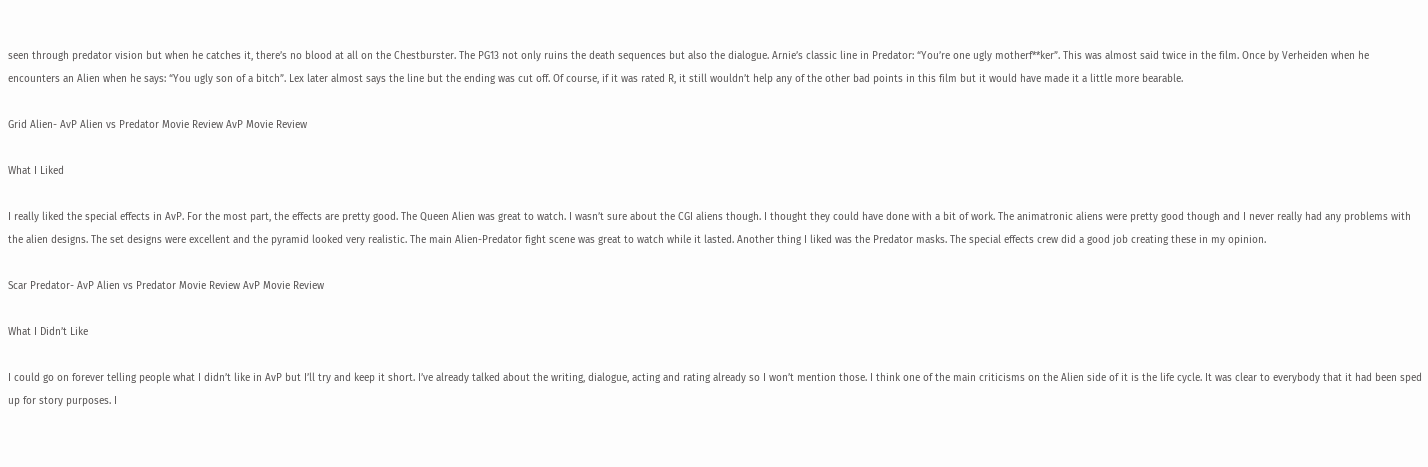seen through predator vision but when he catches it, there’s no blood at all on the Chestburster. The PG13 not only ruins the death sequences but also the dialogue. Arnie’s classic line in Predator: “You’re one ugly motherf**ker”. This was almost said twice in the film. Once by Verheiden when he encounters an Alien when he says: “You ugly son of a bitch”. Lex later almost says the line but the ending was cut off. Of course, if it was rated R, it still wouldn’t help any of the other bad points in this film but it would have made it a little more bearable.

Grid Alien- AvP Alien vs Predator Movie Review AvP Movie Review

What I Liked

I really liked the special effects in AvP. For the most part, the effects are pretty good. The Queen Alien was great to watch. I wasn’t sure about the CGI aliens though. I thought they could have done with a bit of work. The animatronic aliens were pretty good though and I never really had any problems with the alien designs. The set designs were excellent and the pyramid looked very realistic. The main Alien-Predator fight scene was great to watch while it lasted. Another thing I liked was the Predator masks. The special effects crew did a good job creating these in my opinion.

Scar Predator- AvP Alien vs Predator Movie Review AvP Movie Review

What I Didn’t Like

I could go on forever telling people what I didn’t like in AvP but I’ll try and keep it short. I’ve already talked about the writing, dialogue, acting and rating already so I won’t mention those. I think one of the main criticisms on the Alien side of it is the life cycle. It was clear to everybody that it had been sped up for story purposes. I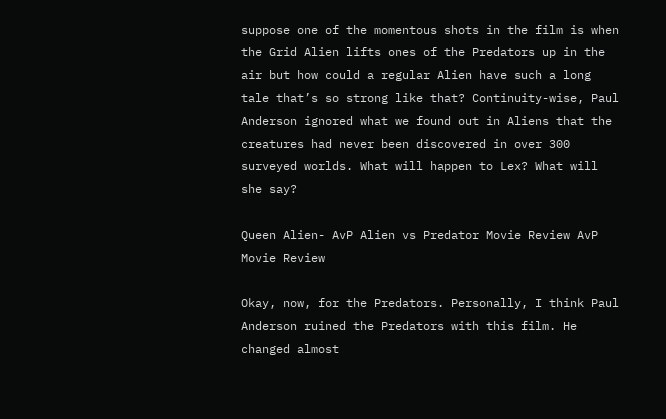suppose one of the momentous shots in the film is when the Grid Alien lifts ones of the Predators up in the air but how could a regular Alien have such a long tale that’s so strong like that? Continuity-wise, Paul Anderson ignored what we found out in Aliens that the creatures had never been discovered in over 300 surveyed worlds. What will happen to Lex? What will she say?

Queen Alien- AvP Alien vs Predator Movie Review AvP Movie Review

Okay, now, for the Predators. Personally, I think Paul Anderson ruined the Predators with this film. He changed almost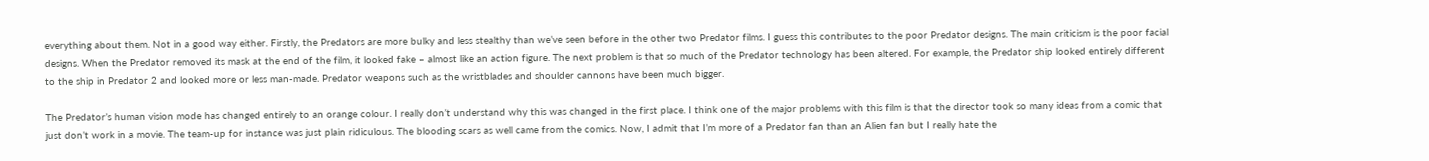everything about them. Not in a good way either. Firstly, the Predators are more bulky and less stealthy than we’ve seen before in the other two Predator films. I guess this contributes to the poor Predator designs. The main criticism is the poor facial designs. When the Predator removed its mask at the end of the film, it looked fake – almost like an action figure. The next problem is that so much of the Predator technology has been altered. For example, the Predator ship looked entirely different to the ship in Predator 2 and looked more or less man-made. Predator weapons such as the wristblades and shoulder cannons have been much bigger.

The Predator’s human vision mode has changed entirely to an orange colour. I really don’t understand why this was changed in the first place. I think one of the major problems with this film is that the director took so many ideas from a comic that just don’t work in a movie. The team-up for instance was just plain ridiculous. The blooding scars as well came from the comics. Now, I admit that I’m more of a Predator fan than an Alien fan but I really hate the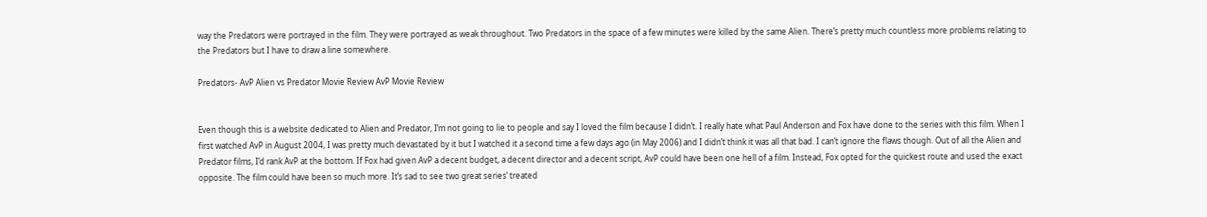way the Predators were portrayed in the film. They were portrayed as weak throughout. Two Predators in the space of a few minutes were killed by the same Alien. There’s pretty much countless more problems relating to the Predators but I have to draw a line somewhere.

Predators- AvP Alien vs Predator Movie Review AvP Movie Review


Even though this is a website dedicated to Alien and Predator, I’m not going to lie to people and say I loved the film because I didn’t. I really hate what Paul Anderson and Fox have done to the series with this film. When I first watched AvP in August 2004, I was pretty much devastated by it but I watched it a second time a few days ago (in May 2006) and I didn’t think it was all that bad. I can’t ignore the flaws though. Out of all the Alien and Predator films, I’d rank AvP at the bottom. If Fox had given AvP a decent budget, a decent director and a decent script, AvP could have been one hell of a film. Instead, Fox opted for the quickest route and used the exact opposite. The film could have been so much more. It’s sad to see two great series’ treated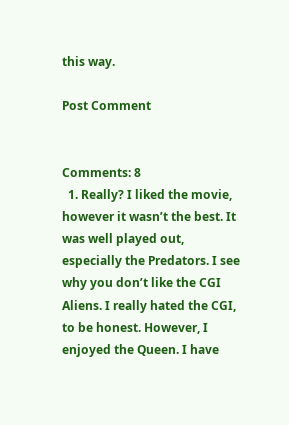this way.

Post Comment


Comments: 8
  1. Really? I liked the movie, however it wasn’t the best. It was well played out, especially the Predators. I see why you don’t like the CGI Aliens. I really hated the CGI, to be honest. However, I enjoyed the Queen. I have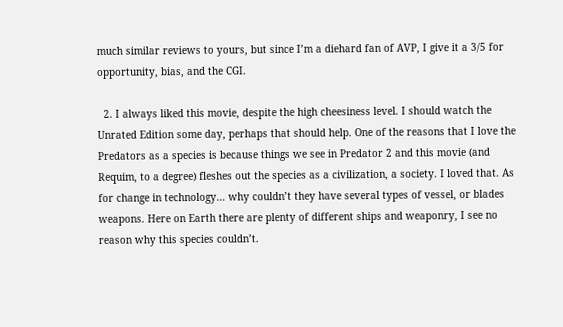much similar reviews to yours, but since I’m a diehard fan of AVP, I give it a 3/5 for opportunity, bias, and the CGI.

  2. I always liked this movie, despite the high cheesiness level. I should watch the Unrated Edition some day, perhaps that should help. One of the reasons that I love the Predators as a species is because things we see in Predator 2 and this movie (and Requim, to a degree) fleshes out the species as a civilization, a society. I loved that. As for change in technology… why couldn’t they have several types of vessel, or blades weapons. Here on Earth there are plenty of different ships and weaponry, I see no reason why this species couldn’t.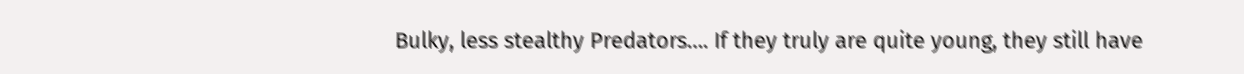Bulky, less stealthy Predators…. If they truly are quite young, they still have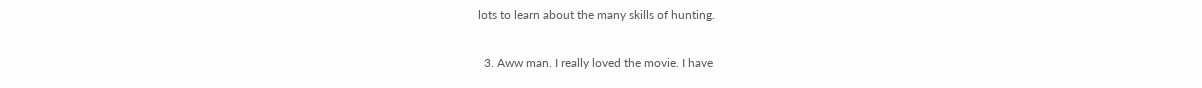lots to learn about the many skills of hunting.

  3. Aww man. I really loved the movie. I have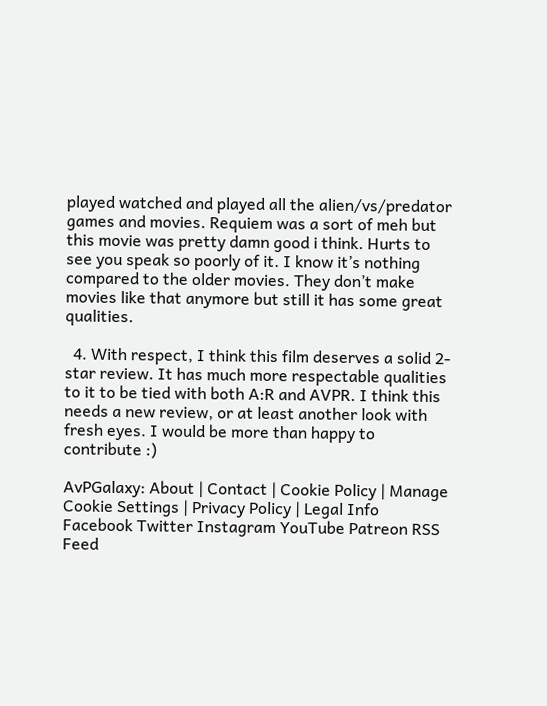played watched and played all the alien/vs/predator games and movies. Requiem was a sort of meh but this movie was pretty damn good i think. Hurts to see you speak so poorly of it. I know it’s nothing compared to the older movies. They don’t make movies like that anymore but still it has some great qualities.

  4. With respect, I think this film deserves a solid 2-star review. It has much more respectable qualities to it to be tied with both A:R and AVPR. I think this needs a new review, or at least another look with fresh eyes. I would be more than happy to contribute :)

AvPGalaxy: About | Contact | Cookie Policy | Manage Cookie Settings | Privacy Policy | Legal Info
Facebook Twitter Instagram YouTube Patreon RSS Feed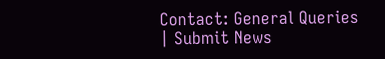Contact: General Queries | Submit News